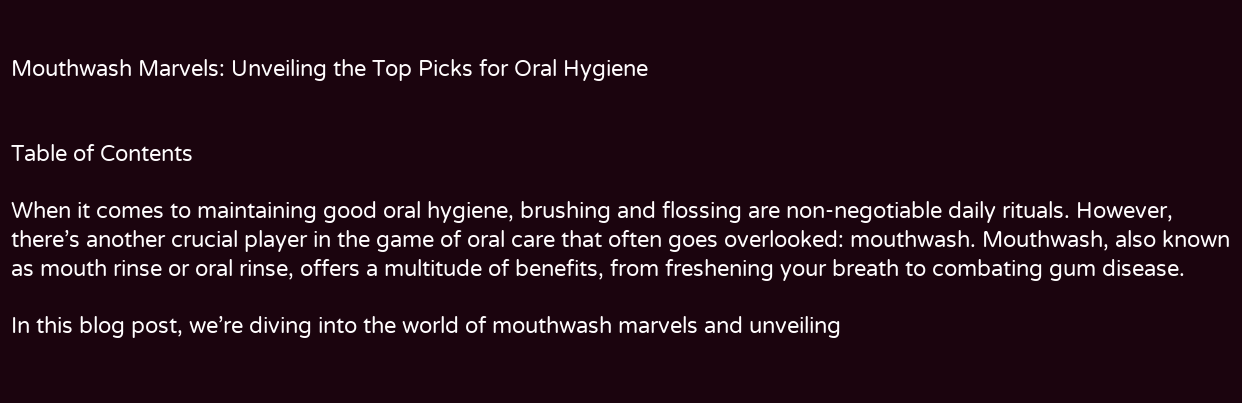Mouthwash Marvels: Unveiling the Top Picks for Oral Hygiene


Table of Contents

When it comes to maintaining good oral hygiene, brushing and flossing are non-negotiable daily rituals. However, there’s another crucial player in the game of oral care that often goes overlooked: mouthwash. Mouthwash, also known as mouth rinse or oral rinse, offers a multitude of benefits, from freshening your breath to combating gum disease.

In this blog post, we’re diving into the world of mouthwash marvels and unveiling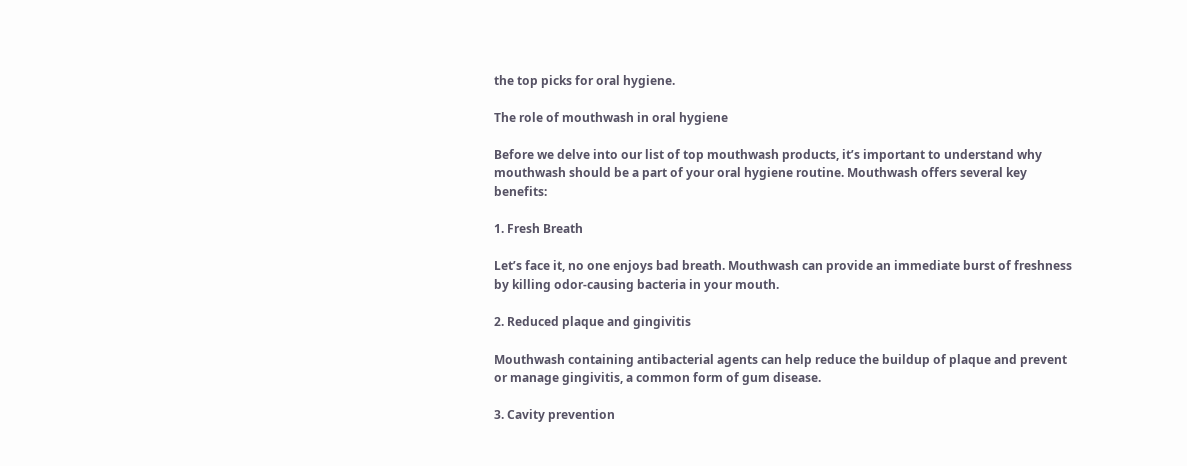the top picks for oral hygiene.

The role of mouthwash in oral hygiene

Before we delve into our list of top mouthwash products, it’s important to understand why mouthwash should be a part of your oral hygiene routine. Mouthwash offers several key benefits:

1. Fresh Breath

Let’s face it, no one enjoys bad breath. Mouthwash can provide an immediate burst of freshness by killing odor-causing bacteria in your mouth.

2. Reduced plaque and gingivitis

Mouthwash containing antibacterial agents can help reduce the buildup of plaque and prevent or manage gingivitis, a common form of gum disease.

3. Cavity prevention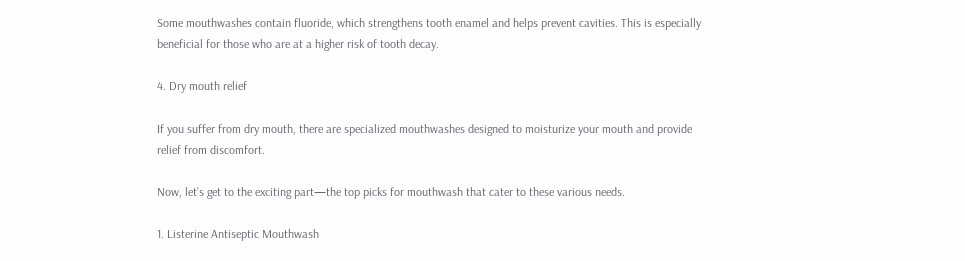Some mouthwashes contain fluoride, which strengthens tooth enamel and helps prevent cavities. This is especially beneficial for those who are at a higher risk of tooth decay.

4. Dry mouth relief

If you suffer from dry mouth, there are specialized mouthwashes designed to moisturize your mouth and provide relief from discomfort.

Now, let’s get to the exciting part—the top picks for mouthwash that cater to these various needs.

1. Listerine Antiseptic Mouthwash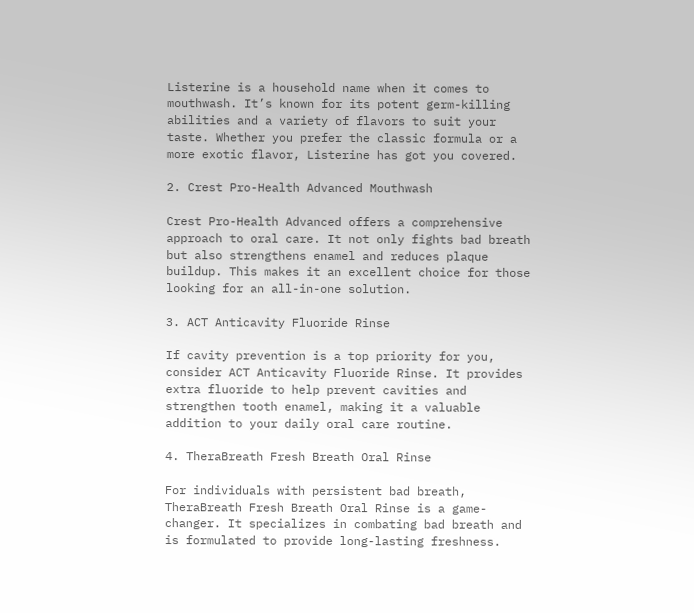Listerine is a household name when it comes to mouthwash. It’s known for its potent germ-killing abilities and a variety of flavors to suit your taste. Whether you prefer the classic formula or a more exotic flavor, Listerine has got you covered.

2. Crest Pro-Health Advanced Mouthwash

Crest Pro-Health Advanced offers a comprehensive approach to oral care. It not only fights bad breath but also strengthens enamel and reduces plaque buildup. This makes it an excellent choice for those looking for an all-in-one solution.

3. ACT Anticavity Fluoride Rinse

If cavity prevention is a top priority for you, consider ACT Anticavity Fluoride Rinse. It provides extra fluoride to help prevent cavities and strengthen tooth enamel, making it a valuable addition to your daily oral care routine.

4. TheraBreath Fresh Breath Oral Rinse

For individuals with persistent bad breath, TheraBreath Fresh Breath Oral Rinse is a game-changer. It specializes in combating bad breath and is formulated to provide long-lasting freshness.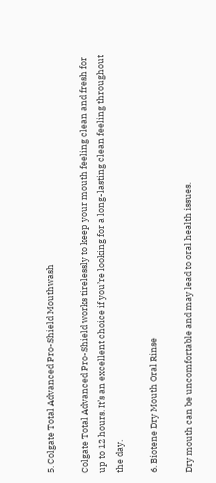5. Colgate Total Advanced Pro-Shield Mouthwash

Colgate Total Advanced Pro-Shield works tirelessly to keep your mouth feeling clean and fresh for up to 12 hours. It’s an excellent choice if you’re looking for a long-lasting clean feeling throughout the day.

6. Biotene Dry Mouth Oral Rinse

Dry mouth can be uncomfortable and may lead to oral health issues.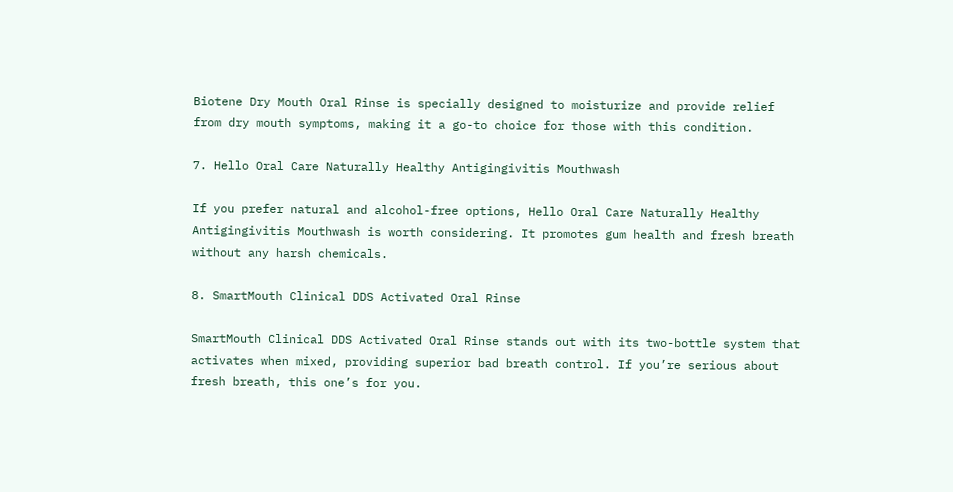Biotene Dry Mouth Oral Rinse is specially designed to moisturize and provide relief from dry mouth symptoms, making it a go-to choice for those with this condition.

7. Hello Oral Care Naturally Healthy Antigingivitis Mouthwash

If you prefer natural and alcohol-free options, Hello Oral Care Naturally Healthy Antigingivitis Mouthwash is worth considering. It promotes gum health and fresh breath without any harsh chemicals.

8. SmartMouth Clinical DDS Activated Oral Rinse

SmartMouth Clinical DDS Activated Oral Rinse stands out with its two-bottle system that activates when mixed, providing superior bad breath control. If you’re serious about fresh breath, this one’s for you.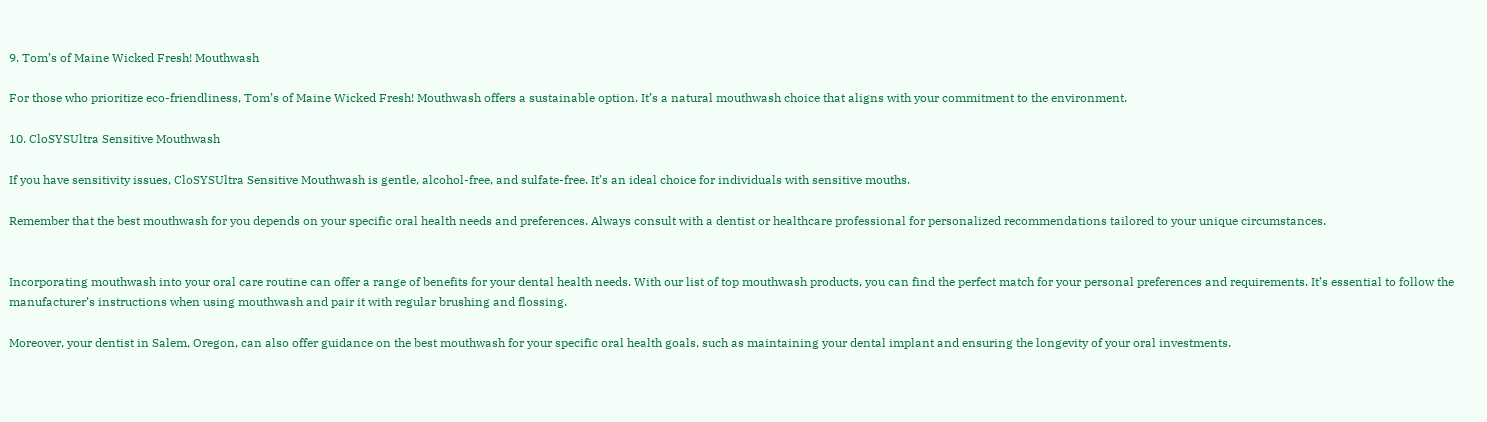9. Tom’s of Maine Wicked Fresh! Mouthwash

For those who prioritize eco-friendliness, Tom’s of Maine Wicked Fresh! Mouthwash offers a sustainable option. It’s a natural mouthwash choice that aligns with your commitment to the environment.

10. CloSYSUltra Sensitive Mouthwash

If you have sensitivity issues, CloSYSUltra Sensitive Mouthwash is gentle, alcohol-free, and sulfate-free. It’s an ideal choice for individuals with sensitive mouths.

Remember that the best mouthwash for you depends on your specific oral health needs and preferences. Always consult with a dentist or healthcare professional for personalized recommendations tailored to your unique circumstances.


Incorporating mouthwash into your oral care routine can offer a range of benefits for your dental health needs. With our list of top mouthwash products, you can find the perfect match for your personal preferences and requirements. It’s essential to follow the manufacturer’s instructions when using mouthwash and pair it with regular brushing and flossing.

Moreover, your dentist in Salem, Oregon, can also offer guidance on the best mouthwash for your specific oral health goals, such as maintaining your dental implant and ensuring the longevity of your oral investments.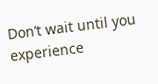Don’t wait until you experience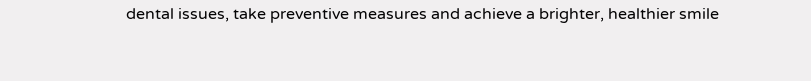dental issues, take preventive measures and achieve a brighter, healthier smile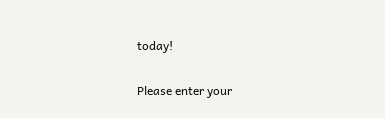today!


Please enter your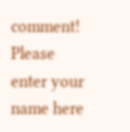comment!
Please enter your name here